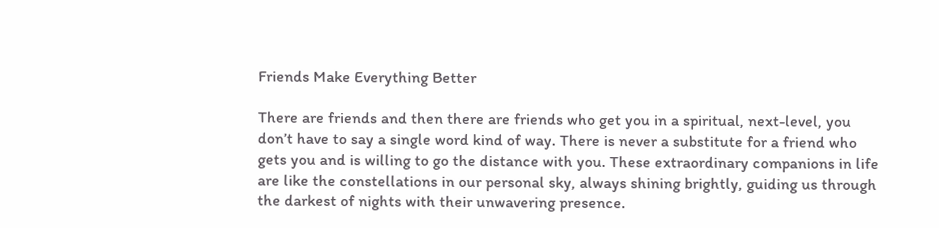Friends Make Everything Better

There are friends and then there are friends who get you in a spiritual, next-level, you don’t have to say a single word kind of way. There is never a substitute for a friend who gets you and is willing to go the distance with you. These extraordinary companions in life are like the constellations in our personal sky, always shining brightly, guiding us through the darkest of nights with their unwavering presence.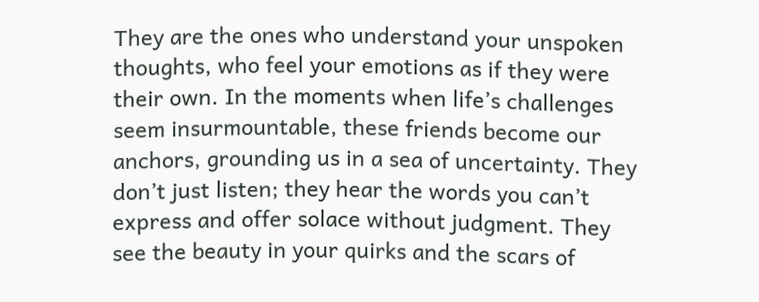They are the ones who understand your unspoken thoughts, who feel your emotions as if they were their own. In the moments when life’s challenges seem insurmountable, these friends become our anchors, grounding us in a sea of uncertainty. They don’t just listen; they hear the words you can’t express and offer solace without judgment. They see the beauty in your quirks and the scars of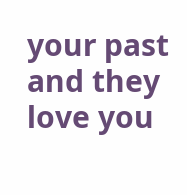your past and they love you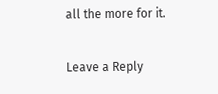all the more for it.

Leave a Reply